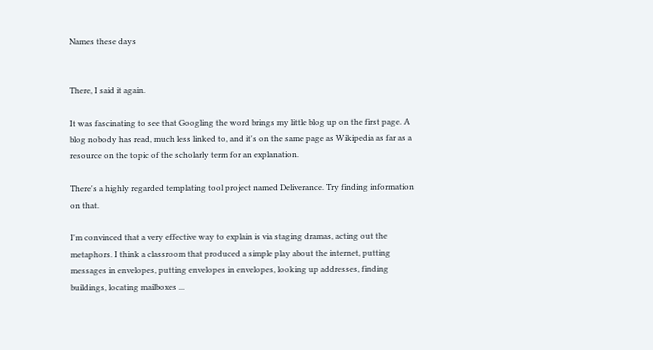Names these days


There, I said it again.

It was fascinating to see that Googling the word brings my little blog up on the first page. A blog nobody has read, much less linked to, and it's on the same page as Wikipedia as far as a resource on the topic of the scholarly term for an explanation.

There's a highly regarded templating tool project named Deliverance. Try finding information on that.

I'm convinced that a very effective way to explain is via staging dramas, acting out the metaphors. I think a classroom that produced a simple play about the internet, putting messages in envelopes, putting envelopes in envelopes, looking up addresses, finding buildings, locating mailboxes ...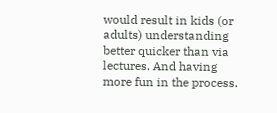would result in kids (or adults) understanding better quicker than via lectures. And having more fun in the process.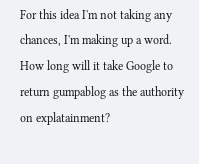For this idea I'm not taking any chances, I'm making up a word. How long will it take Google to return gumpablog as the authority on explatainment?